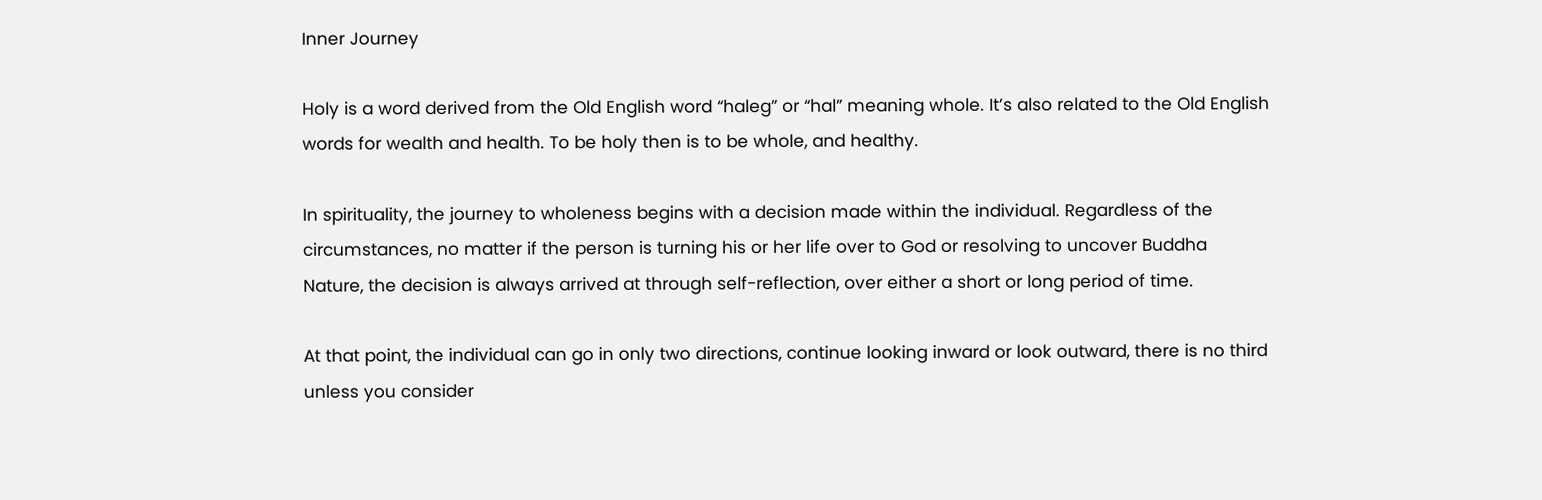Inner Journey

Holy is a word derived from the Old English word “haleg” or “hal” meaning whole. It’s also related to the Old English words for wealth and health. To be holy then is to be whole, and healthy.

In spirituality, the journey to wholeness begins with a decision made within the individual. Regardless of the circumstances, no matter if the person is turning his or her life over to God or resolving to uncover Buddha Nature, the decision is always arrived at through self-reflection, over either a short or long period of time.

At that point, the individual can go in only two directions, continue looking inward or look outward, there is no third unless you consider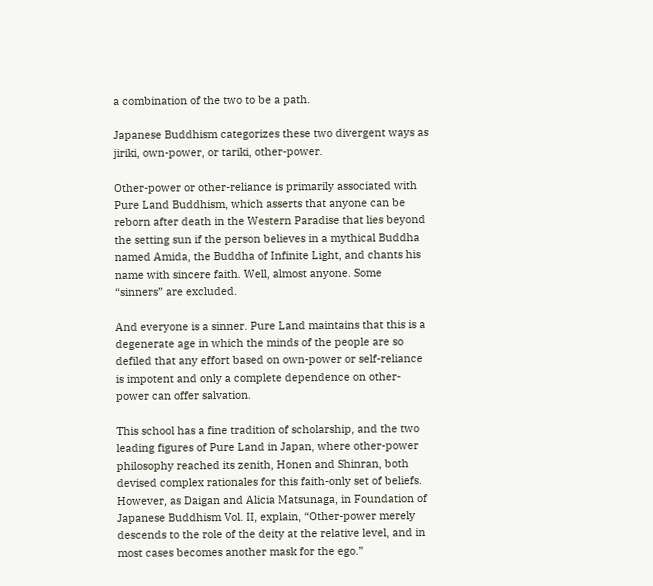a combination of the two to be a path.

Japanese Buddhism categorizes these two divergent ways as jiriki, own-power, or tariki, other-power.

Other-power or other-reliance is primarily associated with Pure Land Buddhism, which asserts that anyone can be reborn after death in the Western Paradise that lies beyond the setting sun if the person believes in a mythical Buddha named Amida, the Buddha of Infinite Light, and chants his name with sincere faith. Well, almost anyone. Some “sinners” are excluded.

And everyone is a sinner. Pure Land maintains that this is a degenerate age in which the minds of the people are so defiled that any effort based on own-power or self-reliance is impotent and only a complete dependence on other-power can offer salvation.

This school has a fine tradition of scholarship, and the two leading figures of Pure Land in Japan, where other-power philosophy reached its zenith, Honen and Shinran, both devised complex rationales for this faith-only set of beliefs. However, as Daigan and Alicia Matsunaga, in Foundation of Japanese Buddhism Vol. II, explain, “Other-power merely descends to the role of the deity at the relative level, and in most cases becomes another mask for the ego.”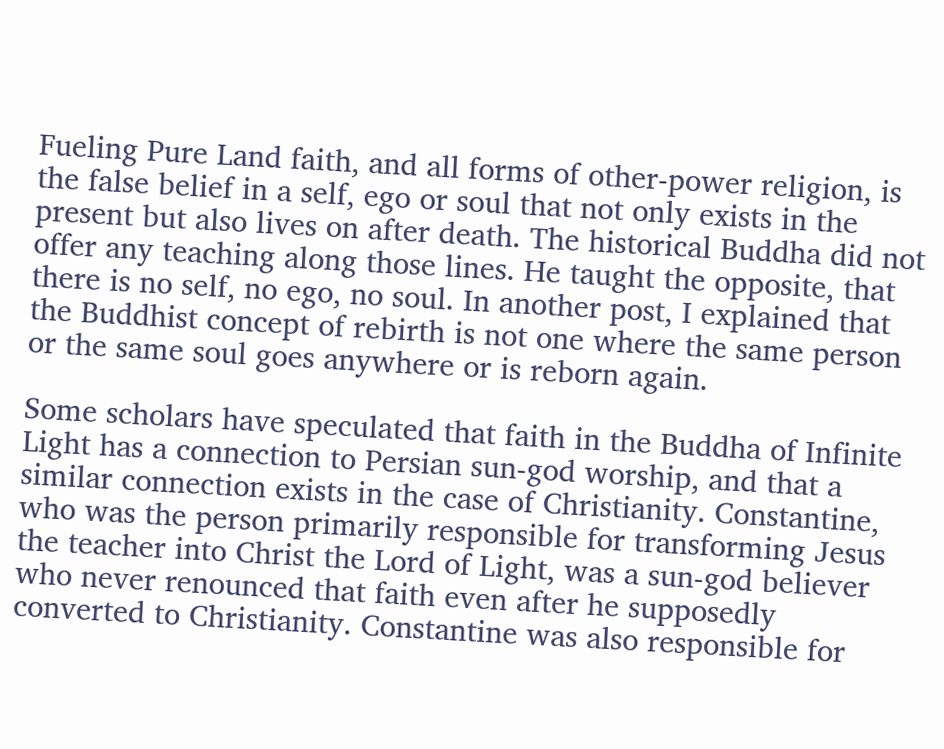Fueling Pure Land faith, and all forms of other-power religion, is the false belief in a self, ego or soul that not only exists in the present but also lives on after death. The historical Buddha did not offer any teaching along those lines. He taught the opposite, that there is no self, no ego, no soul. In another post, I explained that the Buddhist concept of rebirth is not one where the same person or the same soul goes anywhere or is reborn again.

Some scholars have speculated that faith in the Buddha of Infinite Light has a connection to Persian sun-god worship, and that a similar connection exists in the case of Christianity. Constantine, who was the person primarily responsible for transforming Jesus the teacher into Christ the Lord of Light, was a sun-god believer who never renounced that faith even after he supposedly converted to Christianity. Constantine was also responsible for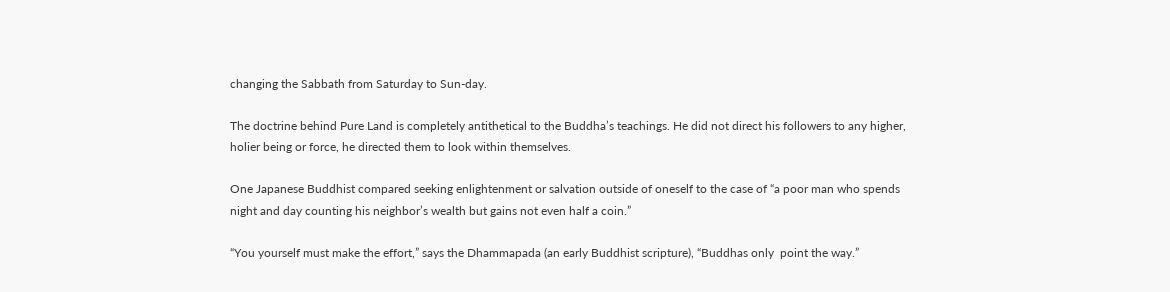changing the Sabbath from Saturday to Sun-day.

The doctrine behind Pure Land is completely antithetical to the Buddha’s teachings. He did not direct his followers to any higher, holier being or force, he directed them to look within themselves.

One Japanese Buddhist compared seeking enlightenment or salvation outside of oneself to the case of “a poor man who spends night and day counting his neighbor’s wealth but gains not even half a coin.”

“You yourself must make the effort,” says the Dhammapada (an early Buddhist scripture), “Buddhas only  point the way.”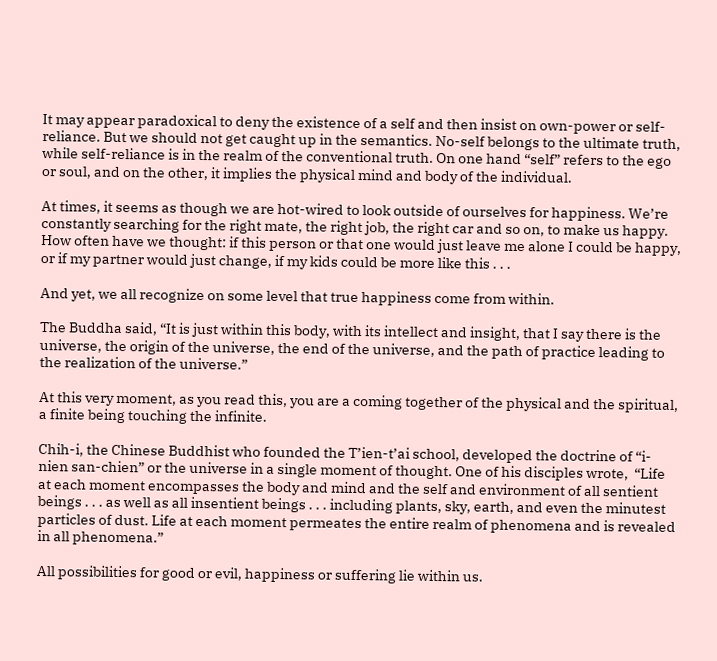It may appear paradoxical to deny the existence of a self and then insist on own-power or self-reliance. But we should not get caught up in the semantics. No-self belongs to the ultimate truth, while self-reliance is in the realm of the conventional truth. On one hand “self” refers to the ego or soul, and on the other, it implies the physical mind and body of the individual.

At times, it seems as though we are hot-wired to look outside of ourselves for happiness. We’re constantly searching for the right mate, the right job, the right car and so on, to make us happy. How often have we thought: if this person or that one would just leave me alone I could be happy, or if my partner would just change, if my kids could be more like this . . .

And yet, we all recognize on some level that true happiness come from within.

The Buddha said, “It is just within this body, with its intellect and insight, that I say there is the universe, the origin of the universe, the end of the universe, and the path of practice leading to the realization of the universe.”

At this very moment, as you read this, you are a coming together of the physical and the spiritual, a finite being touching the infinite.

Chih-i, the Chinese Buddhist who founded the T’ien-t’ai school, developed the doctrine of “i-nien san-chien” or the universe in a single moment of thought. One of his disciples wrote,  “Life at each moment encompasses the body and mind and the self and environment of all sentient beings . . . as well as all insentient beings . . . including plants, sky, earth, and even the minutest particles of dust. Life at each moment permeates the entire realm of phenomena and is revealed in all phenomena.”

All possibilities for good or evil, happiness or suffering lie within us.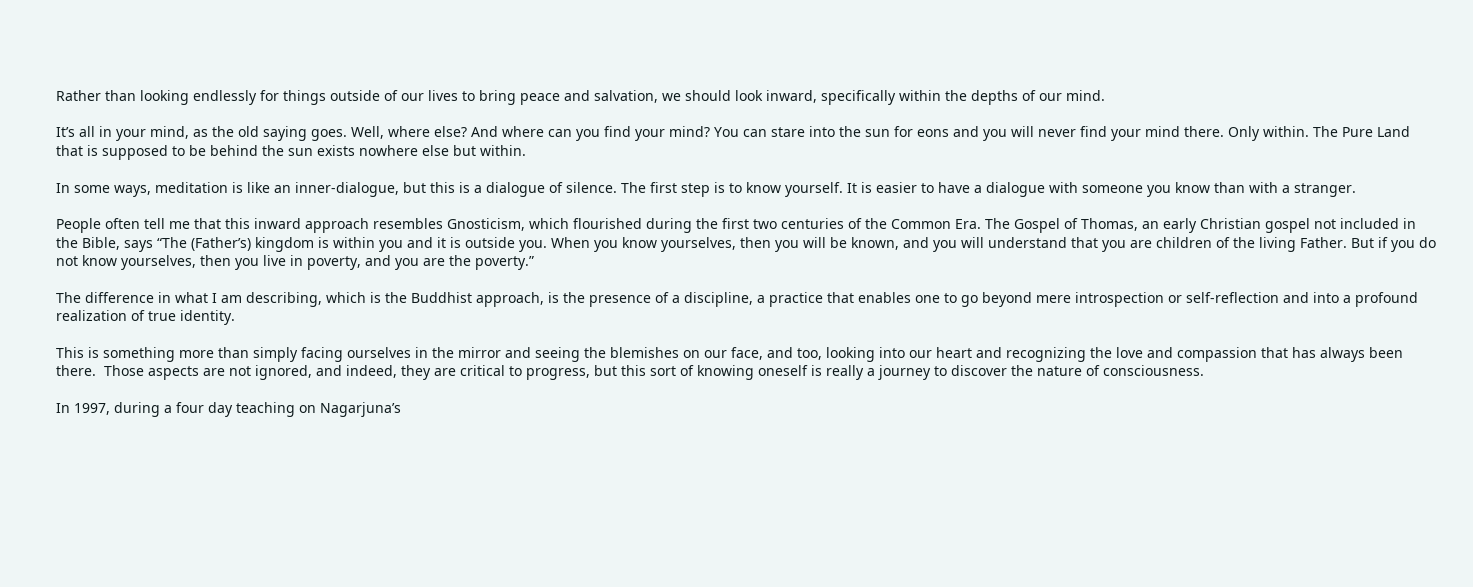Rather than looking endlessly for things outside of our lives to bring peace and salvation, we should look inward, specifically within the depths of our mind.

It’s all in your mind, as the old saying goes. Well, where else? And where can you find your mind? You can stare into the sun for eons and you will never find your mind there. Only within. The Pure Land that is supposed to be behind the sun exists nowhere else but within.

In some ways, meditation is like an inner-dialogue, but this is a dialogue of silence. The first step is to know yourself. It is easier to have a dialogue with someone you know than with a stranger.

People often tell me that this inward approach resembles Gnosticism, which flourished during the first two centuries of the Common Era. The Gospel of Thomas, an early Christian gospel not included in the Bible, says “The (Father’s) kingdom is within you and it is outside you. When you know yourselves, then you will be known, and you will understand that you are children of the living Father. But if you do not know yourselves, then you live in poverty, and you are the poverty.”

The difference in what I am describing, which is the Buddhist approach, is the presence of a discipline, a practice that enables one to go beyond mere introspection or self-reflection and into a profound realization of true identity.

This is something more than simply facing ourselves in the mirror and seeing the blemishes on our face, and too, looking into our heart and recognizing the love and compassion that has always been there.  Those aspects are not ignored, and indeed, they are critical to progress, but this sort of knowing oneself is really a journey to discover the nature of consciousness.

In 1997, during a four day teaching on Nagarjuna’s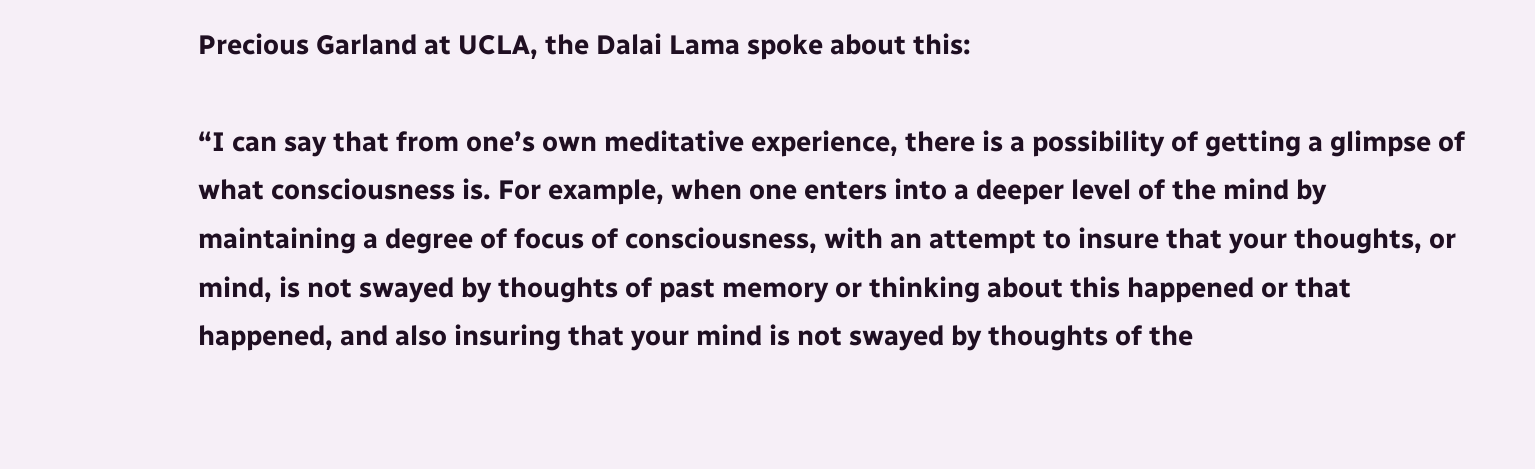Precious Garland at UCLA, the Dalai Lama spoke about this:

“I can say that from one’s own meditative experience, there is a possibility of getting a glimpse of what consciousness is. For example, when one enters into a deeper level of the mind by maintaining a degree of focus of consciousness, with an attempt to insure that your thoughts, or mind, is not swayed by thoughts of past memory or thinking about this happened or that happened, and also insuring that your mind is not swayed by thoughts of the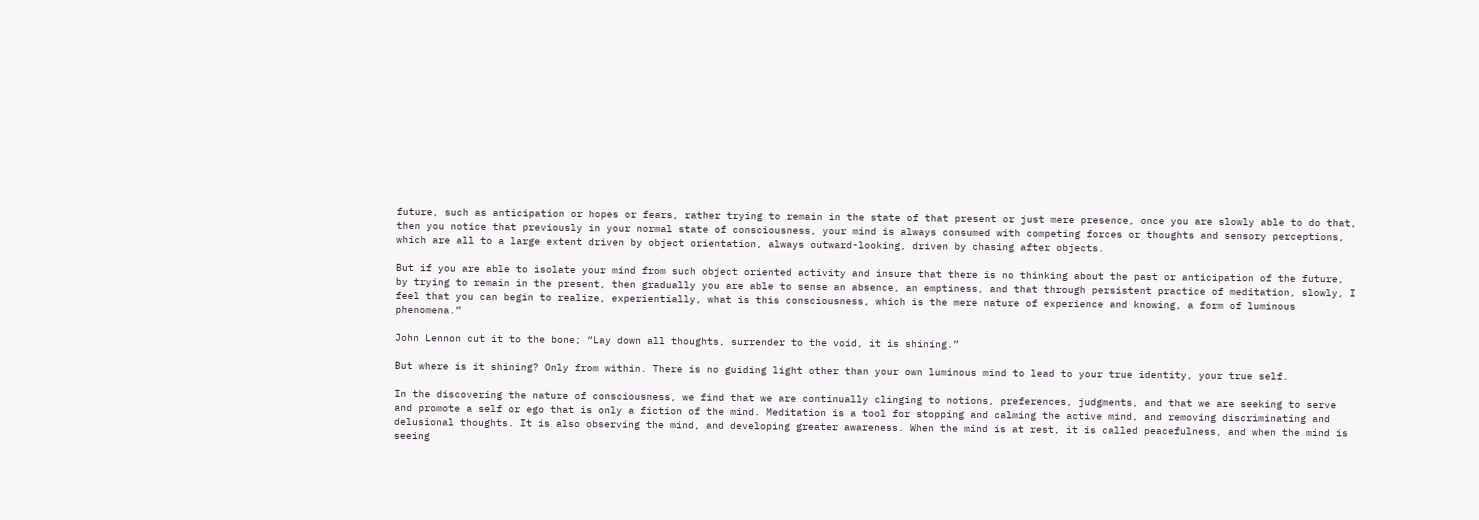future, such as anticipation or hopes or fears, rather trying to remain in the state of that present or just mere presence, once you are slowly able to do that, then you notice that previously in your normal state of consciousness, your mind is always consumed with competing forces or thoughts and sensory perceptions, which are all to a large extent driven by object orientation, always outward-looking, driven by chasing after objects.

But if you are able to isolate your mind from such object oriented activity and insure that there is no thinking about the past or anticipation of the future, by trying to remain in the present, then gradually you are able to sense an absence, an emptiness, and that through persistent practice of meditation, slowly, I feel that you can begin to realize, experientially, what is this consciousness, which is the mere nature of experience and knowing, a form of luminous phenomena.”

John Lennon cut it to the bone; “Lay down all thoughts, surrender to the void, it is shining.”

But where is it shining? Only from within. There is no guiding light other than your own luminous mind to lead to your true identity, your true self.

In the discovering the nature of consciousness, we find that we are continually clinging to notions, preferences, judgments, and that we are seeking to serve and promote a self or ego that is only a fiction of the mind. Meditation is a tool for stopping and calming the active mind, and removing discriminating and delusional thoughts. It is also observing the mind, and developing greater awareness. When the mind is at rest, it is called peacefulness, and when the mind is seeing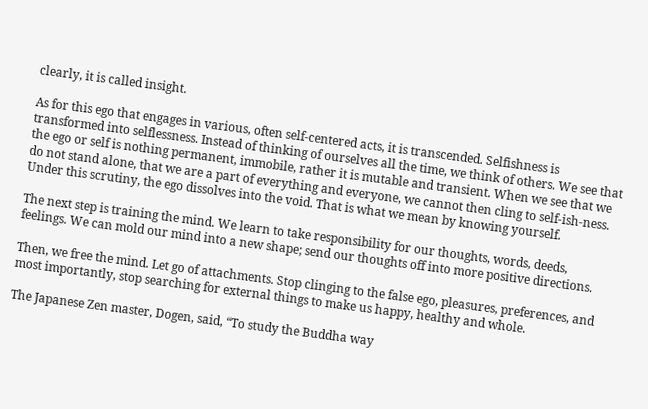clearly, it is called insight.

As for this ego that engages in various, often self-centered acts, it is transcended. Selfishness is transformed into selflessness. Instead of thinking of ourselves all the time, we think of others. We see that the ego or self is nothing permanent, immobile, rather it is mutable and transient. When we see that we do not stand alone, that we are a part of everything and everyone, we cannot then cling to self-ish-ness. Under this scrutiny, the ego dissolves into the void. That is what we mean by knowing yourself.

The next step is training the mind. We learn to take responsibility for our thoughts, words, deeds, feelings. We can mold our mind into a new shape; send our thoughts off into more positive directions.

Then, we free the mind. Let go of attachments. Stop clinging to the false ego, pleasures, preferences, and most importantly, stop searching for external things to make us happy, healthy and whole.

The Japanese Zen master, Dogen, said, “To study the Buddha way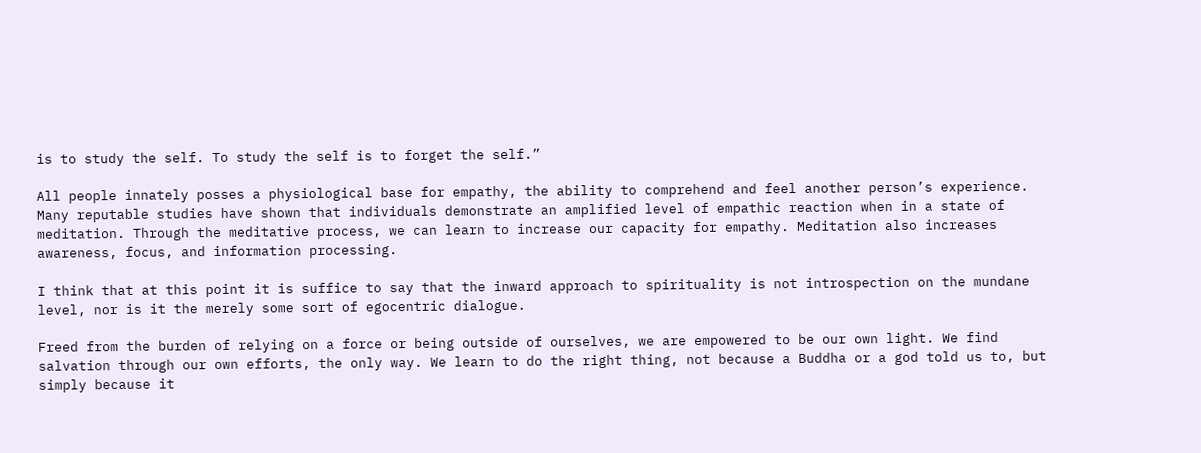is to study the self. To study the self is to forget the self.”

All people innately posses a physiological base for empathy, the ability to comprehend and feel another person’s experience. Many reputable studies have shown that individuals demonstrate an amplified level of empathic reaction when in a state of meditation. Through the meditative process, we can learn to increase our capacity for empathy. Meditation also increases awareness, focus, and information processing.

I think that at this point it is suffice to say that the inward approach to spirituality is not introspection on the mundane level, nor is it the merely some sort of egocentric dialogue.

Freed from the burden of relying on a force or being outside of ourselves, we are empowered to be our own light. We find salvation through our own efforts, the only way. We learn to do the right thing, not because a Buddha or a god told us to, but simply because it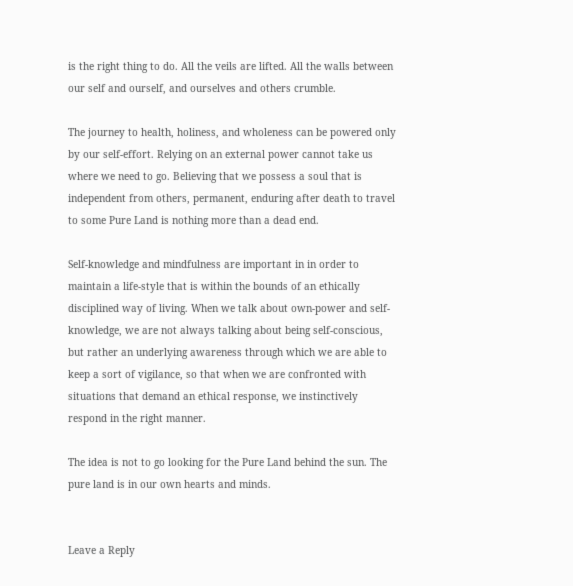is the right thing to do. All the veils are lifted. All the walls between our self and ourself, and ourselves and others crumble.

The journey to health, holiness, and wholeness can be powered only by our self-effort. Relying on an external power cannot take us where we need to go. Believing that we possess a soul that is independent from others, permanent, enduring after death to travel to some Pure Land is nothing more than a dead end.

Self-knowledge and mindfulness are important in in order to maintain a life-style that is within the bounds of an ethically disciplined way of living. When we talk about own-power and self-knowledge, we are not always talking about being self-conscious, but rather an underlying awareness through which we are able to keep a sort of vigilance, so that when we are confronted with situations that demand an ethical response, we instinctively respond in the right manner.

The idea is not to go looking for the Pure Land behind the sun. The pure land is in our own hearts and minds.


Leave a Reply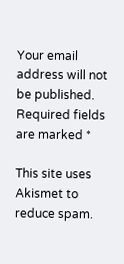Your email address will not be published. Required fields are marked *

This site uses Akismet to reduce spam.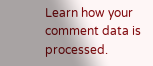Learn how your comment data is processed.